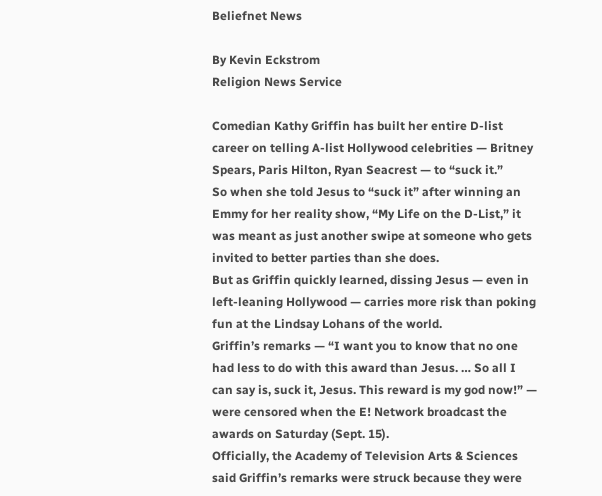Beliefnet News

By Kevin Eckstrom
Religion News Service

Comedian Kathy Griffin has built her entire D-list career on telling A-list Hollywood celebrities — Britney Spears, Paris Hilton, Ryan Seacrest — to “suck it.”
So when she told Jesus to “suck it” after winning an Emmy for her reality show, “My Life on the D-List,” it was meant as just another swipe at someone who gets invited to better parties than she does.
But as Griffin quickly learned, dissing Jesus — even in left-leaning Hollywood — carries more risk than poking fun at the Lindsay Lohans of the world.
Griffin’s remarks — “I want you to know that no one had less to do with this award than Jesus. … So all I can say is, suck it, Jesus. This reward is my god now!” — were censored when the E! Network broadcast the awards on Saturday (Sept. 15).
Officially, the Academy of Television Arts & Sciences said Griffin’s remarks were struck because they were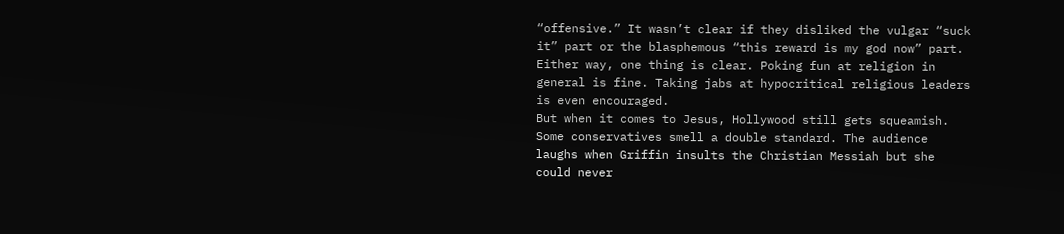“offensive.” It wasn’t clear if they disliked the vulgar “suck it” part or the blasphemous “this reward is my god now” part.
Either way, one thing is clear. Poking fun at religion in general is fine. Taking jabs at hypocritical religious leaders is even encouraged.
But when it comes to Jesus, Hollywood still gets squeamish.
Some conservatives smell a double standard. The audience laughs when Griffin insults the Christian Messiah but she could never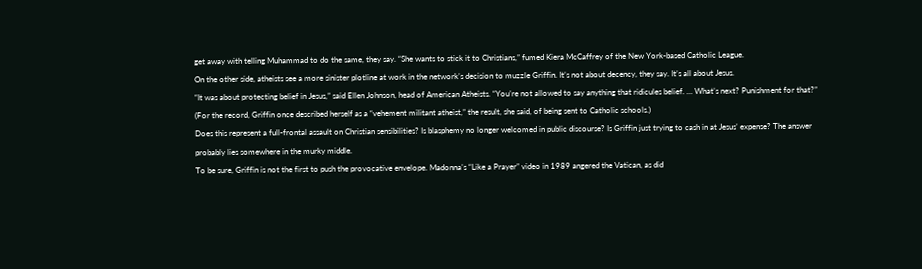get away with telling Muhammad to do the same, they say. “She wants to stick it to Christians,” fumed Kiera McCaffrey of the New York-based Catholic League.
On the other side, atheists see a more sinister plotline at work in the network’s decision to muzzle Griffin. It’s not about decency, they say. It’s all about Jesus.
“It was about protecting belief in Jesus,” said Ellen Johnson, head of American Atheists. “You’re not allowed to say anything that ridicules belief. … What’s next? Punishment for that?”
(For the record, Griffin once described herself as a “vehement militant atheist,” the result, she said, of being sent to Catholic schools.)
Does this represent a full-frontal assault on Christian sensibilities? Is blasphemy no longer welcomed in public discourse? Is Griffin just trying to cash in at Jesus’ expense? The answer probably lies somewhere in the murky middle.
To be sure, Griffin is not the first to push the provocative envelope. Madonna’s “Like a Prayer” video in 1989 angered the Vatican, as did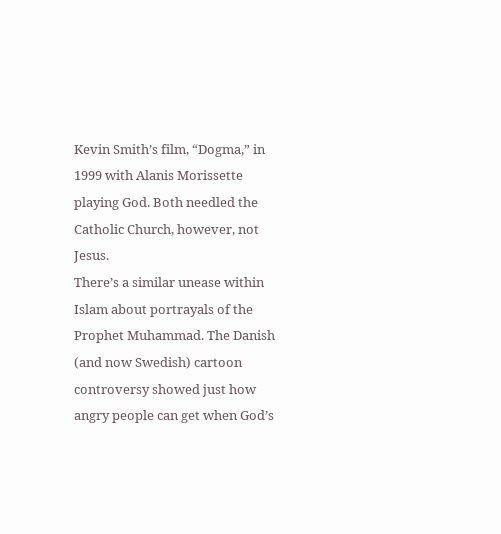Kevin Smith’s film, “Dogma,” in 1999 with Alanis Morissette playing God. Both needled the Catholic Church, however, not Jesus.
There’s a similar unease within Islam about portrayals of the Prophet Muhammad. The Danish (and now Swedish) cartoon controversy showed just how angry people can get when God’s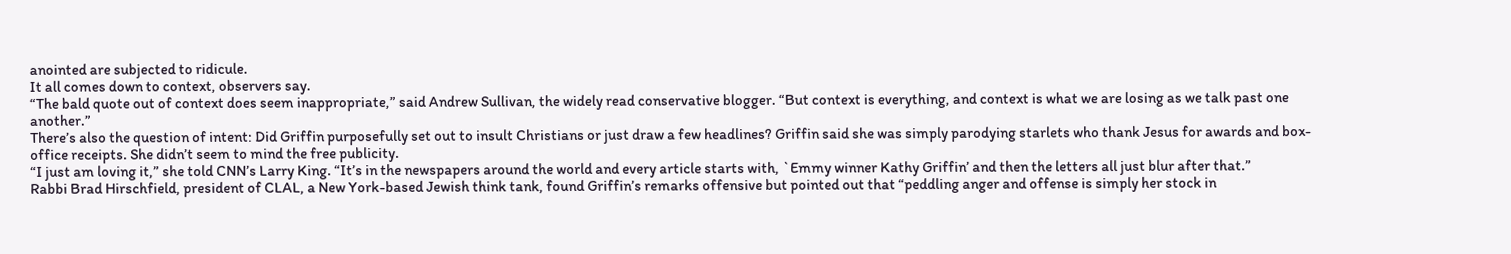anointed are subjected to ridicule.
It all comes down to context, observers say.
“The bald quote out of context does seem inappropriate,” said Andrew Sullivan, the widely read conservative blogger. “But context is everything, and context is what we are losing as we talk past one another.”
There’s also the question of intent: Did Griffin purposefully set out to insult Christians or just draw a few headlines? Griffin said she was simply parodying starlets who thank Jesus for awards and box-office receipts. She didn’t seem to mind the free publicity.
“I just am loving it,” she told CNN’s Larry King. “It’s in the newspapers around the world and every article starts with, `Emmy winner Kathy Griffin’ and then the letters all just blur after that.”
Rabbi Brad Hirschfield, president of CLAL, a New York-based Jewish think tank, found Griffin’s remarks offensive but pointed out that “peddling anger and offense is simply her stock in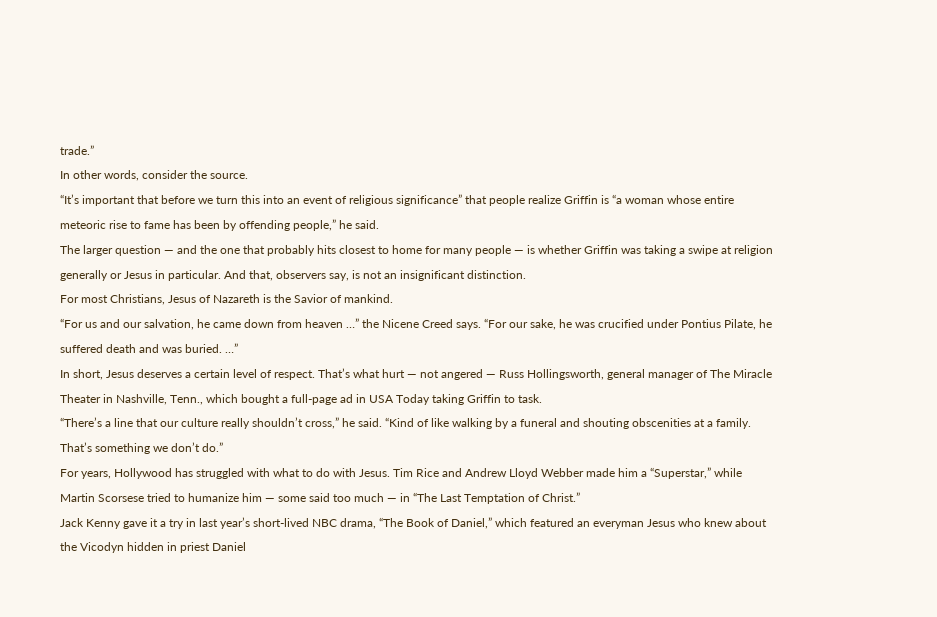trade.”
In other words, consider the source.
“It’s important that before we turn this into an event of religious significance” that people realize Griffin is “a woman whose entire meteoric rise to fame has been by offending people,” he said.
The larger question — and the one that probably hits closest to home for many people — is whether Griffin was taking a swipe at religion generally or Jesus in particular. And that, observers say, is not an insignificant distinction.
For most Christians, Jesus of Nazareth is the Savior of mankind.
“For us and our salvation, he came down from heaven …” the Nicene Creed says. “For our sake, he was crucified under Pontius Pilate, he suffered death and was buried. …”
In short, Jesus deserves a certain level of respect. That’s what hurt — not angered — Russ Hollingsworth, general manager of The Miracle Theater in Nashville, Tenn., which bought a full-page ad in USA Today taking Griffin to task.
“There’s a line that our culture really shouldn’t cross,” he said. “Kind of like walking by a funeral and shouting obscenities at a family. That’s something we don’t do.”
For years, Hollywood has struggled with what to do with Jesus. Tim Rice and Andrew Lloyd Webber made him a “Superstar,” while Martin Scorsese tried to humanize him — some said too much — in “The Last Temptation of Christ.”
Jack Kenny gave it a try in last year’s short-lived NBC drama, “The Book of Daniel,” which featured an everyman Jesus who knew about the Vicodyn hidden in priest Daniel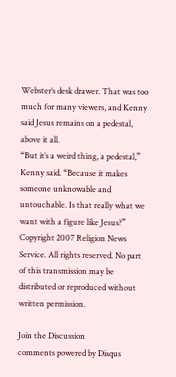Webster’s desk drawer. That was too much for many viewers, and Kenny said Jesus remains on a pedestal, above it all.
“But it’s a weird thing, a pedestal,” Kenny said. “Because it makes someone unknowable and untouchable. Is that really what we want with a figure like Jesus?”
Copyright 2007 Religion News Service. All rights reserved. No part of this transmission may be distributed or reproduced without written permission.

Join the Discussion
comments powered by Disqus